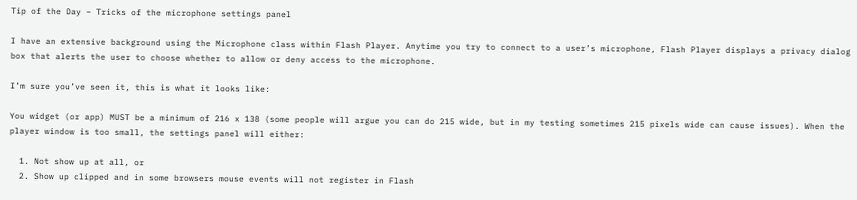Tip of the Day – Tricks of the microphone settings panel

I have an extensive background using the Microphone class within Flash Player. Anytime you try to connect to a user’s microphone, Flash Player displays a privacy dialog box that alerts the user to choose whether to allow or deny access to the microphone.

I’m sure you’ve seen it, this is what it looks like:

You widget (or app) MUST be a minimum of 216 x 138 (some people will argue you can do 215 wide, but in my testing sometimes 215 pixels wide can cause issues). When the player window is too small, the settings panel will either:

  1. Not show up at all, or
  2. Show up clipped and in some browsers mouse events will not register in Flash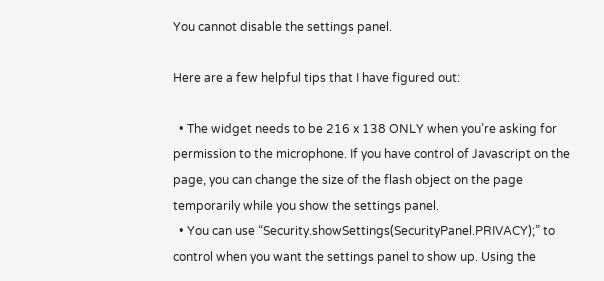You cannot disable the settings panel.

Here are a few helpful tips that I have figured out:

  • The widget needs to be 216 x 138 ONLY when you’re asking for permission to the microphone. If you have control of Javascript on the page, you can change the size of the flash object on the page temporarily while you show the settings panel.
  • You can use “Security.showSettings(SecurityPanel.PRIVACY);” to control when you want the settings panel to show up. Using the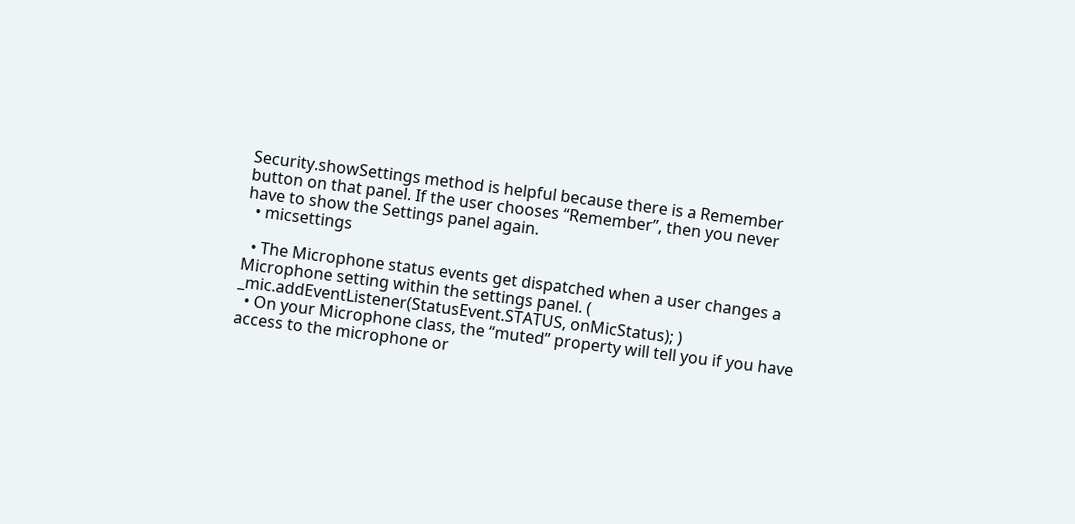Security.showSettings method is helpful because there is a Remember button on that panel. If the user chooses “Remember”, then you never have to show the Settings panel again.
  • micsettings

  • The Microphone status events get dispatched when a user changes a Microphone setting within the settings panel. ( _mic.addEventListener(StatusEvent.STATUS, onMicStatus); )
  • On your Microphone class, the “muted” property will tell you if you have access to the microphone or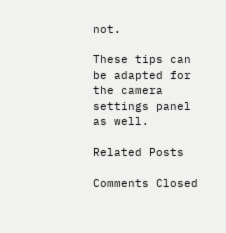not.

These tips can be adapted for the camera settings panel as well.

Related Posts

Comments Closed